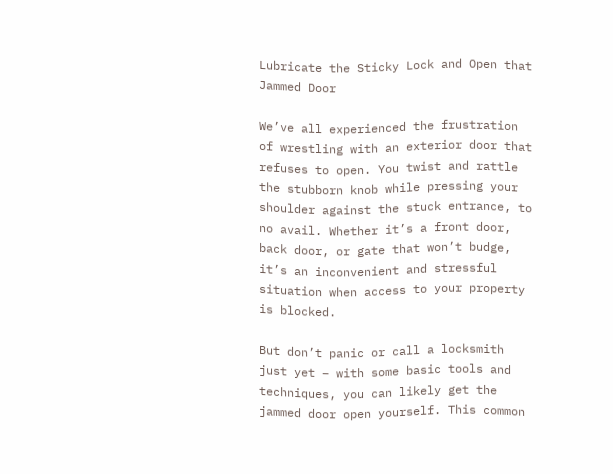Lubricate the Sticky Lock and Open that Jammed Door

We’ve all experienced the frustration of wrestling with an exterior door that refuses to open. You twist and rattle the stubborn knob while pressing your shoulder against the stuck entrance, to no avail. Whether it’s a front door, back door, or gate that won’t budge, it’s an inconvenient and stressful situation when access to your property is blocked.

But don’t panic or call a locksmith just yet – with some basic tools and techniques, you can likely get the jammed door open yourself. This common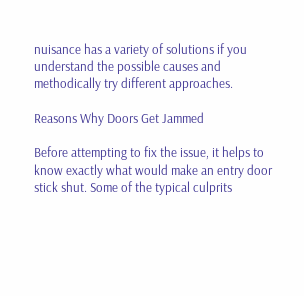nuisance has a variety of solutions if you understand the possible causes and methodically try different approaches.

Reasons Why Doors Get Jammed

Before attempting to fix the issue, it helps to know exactly what would make an entry door stick shut. Some of the typical culprits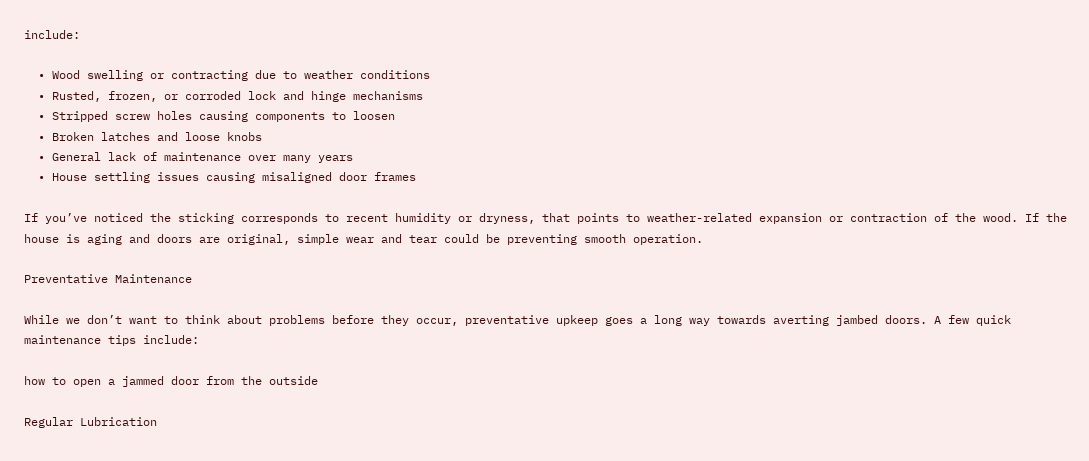include:

  • Wood swelling or contracting due to weather conditions
  • Rusted, frozen, or corroded lock and hinge mechanisms
  • Stripped screw holes causing components to loosen
  • Broken latches and loose knobs
  • General lack of maintenance over many years
  • House settling issues causing misaligned door frames

If you’ve noticed the sticking corresponds to recent humidity or dryness, that points to weather-related expansion or contraction of the wood. If the house is aging and doors are original, simple wear and tear could be preventing smooth operation.

Preventative Maintenance

While we don’t want to think about problems before they occur, preventative upkeep goes a long way towards averting jambed doors. A few quick maintenance tips include:

how to open a jammed door from the outside

Regular Lubrication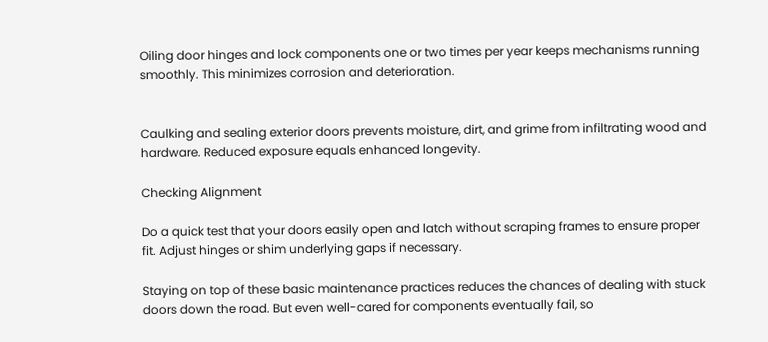Oiling door hinges and lock components one or two times per year keeps mechanisms running smoothly. This minimizes corrosion and deterioration.


Caulking and sealing exterior doors prevents moisture, dirt, and grime from infiltrating wood and hardware. Reduced exposure equals enhanced longevity.

Checking Alignment

Do a quick test that your doors easily open and latch without scraping frames to ensure proper fit. Adjust hinges or shim underlying gaps if necessary.

Staying on top of these basic maintenance practices reduces the chances of dealing with stuck doors down the road. But even well-cared for components eventually fail, so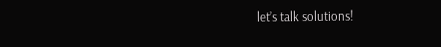let’s talk solutions!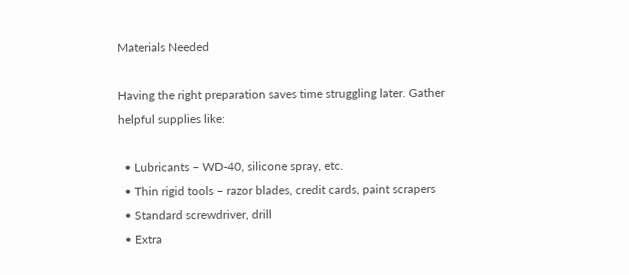Materials Needed

Having the right preparation saves time struggling later. Gather helpful supplies like:

  • Lubricants – WD-40, silicone spray, etc.
  • Thin rigid tools – razor blades, credit cards, paint scrapers
  • Standard screwdriver, drill
  • Extra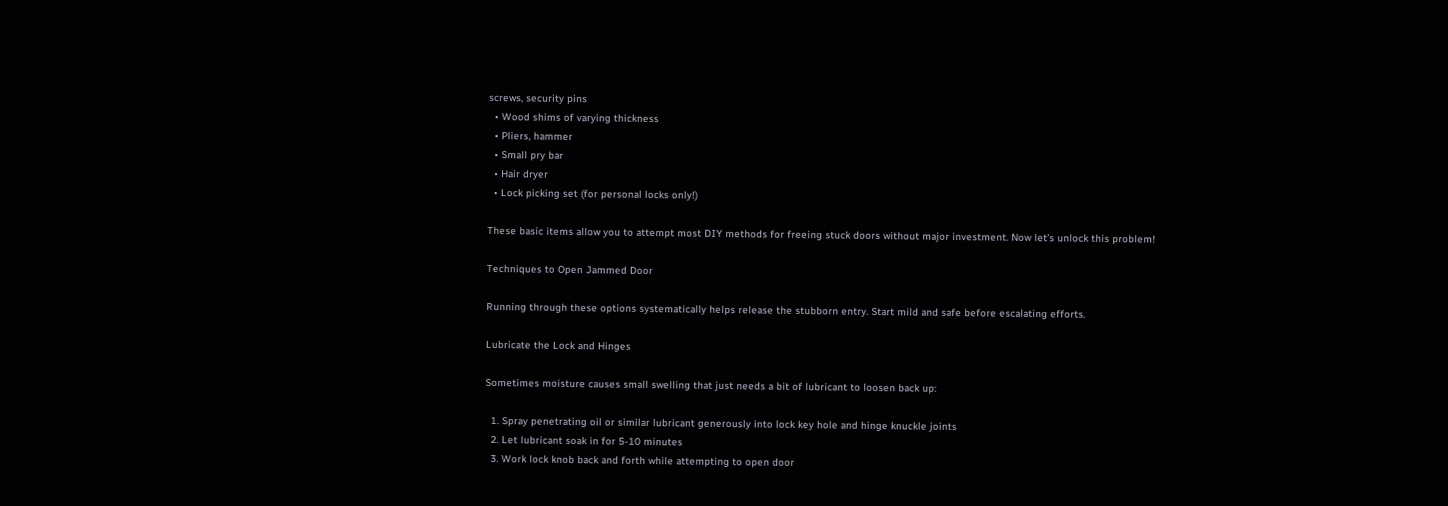screws, security pins
  • Wood shims of varying thickness
  • Pliers, hammer
  • Small pry bar
  • Hair dryer
  • Lock picking set (for personal locks only!)

These basic items allow you to attempt most DIY methods for freeing stuck doors without major investment. Now let’s unlock this problem!

Techniques to Open Jammed Door

Running through these options systematically helps release the stubborn entry. Start mild and safe before escalating efforts.

Lubricate the Lock and Hinges

Sometimes moisture causes small swelling that just needs a bit of lubricant to loosen back up:

  1. Spray penetrating oil or similar lubricant generously into lock key hole and hinge knuckle joints
  2. Let lubricant soak in for 5-10 minutes
  3. Work lock knob back and forth while attempting to open door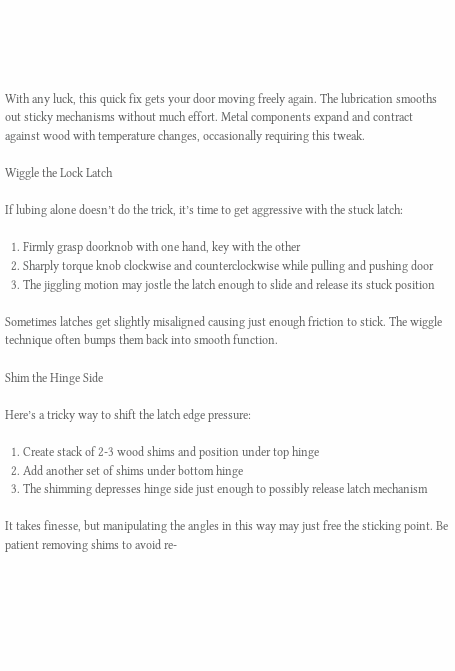With any luck, this quick fix gets your door moving freely again. The lubrication smooths out sticky mechanisms without much effort. Metal components expand and contract against wood with temperature changes, occasionally requiring this tweak.

Wiggle the Lock Latch

If lubing alone doesn’t do the trick, it’s time to get aggressive with the stuck latch:

  1. Firmly grasp doorknob with one hand, key with the other
  2. Sharply torque knob clockwise and counterclockwise while pulling and pushing door
  3. The jiggling motion may jostle the latch enough to slide and release its stuck position

Sometimes latches get slightly misaligned causing just enough friction to stick. The wiggle technique often bumps them back into smooth function.

Shim the Hinge Side

Here’s a tricky way to shift the latch edge pressure:

  1. Create stack of 2-3 wood shims and position under top hinge
  2. Add another set of shims under bottom hinge
  3. The shimming depresses hinge side just enough to possibly release latch mechanism

It takes finesse, but manipulating the angles in this way may just free the sticking point. Be patient removing shims to avoid re-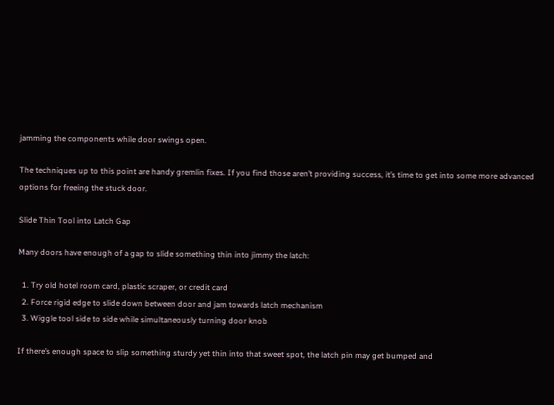jamming the components while door swings open.

The techniques up to this point are handy gremlin fixes. If you find those aren’t providing success, it’s time to get into some more advanced options for freeing the stuck door.

Slide Thin Tool into Latch Gap

Many doors have enough of a gap to slide something thin into jimmy the latch:

  1. Try old hotel room card, plastic scraper, or credit card
  2. Force rigid edge to slide down between door and jam towards latch mechanism
  3. Wiggle tool side to side while simultaneously turning door knob

If there’s enough space to slip something sturdy yet thin into that sweet spot, the latch pin may get bumped and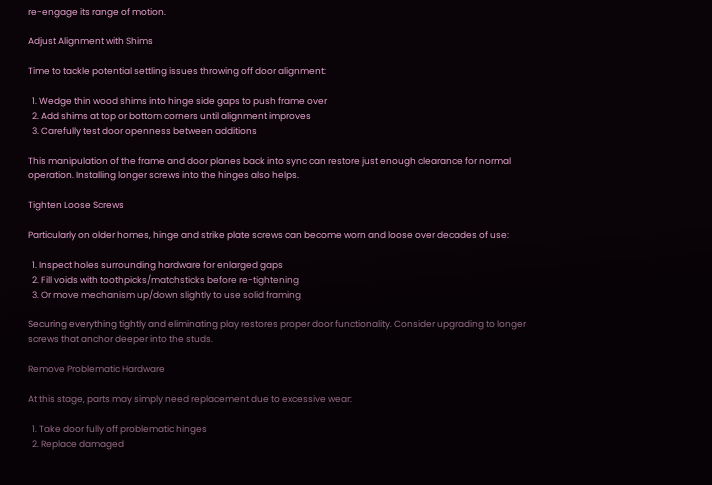re-engage its range of motion.

Adjust Alignment with Shims

Time to tackle potential settling issues throwing off door alignment:

  1. Wedge thin wood shims into hinge side gaps to push frame over
  2. Add shims at top or bottom corners until alignment improves
  3. Carefully test door openness between additions

This manipulation of the frame and door planes back into sync can restore just enough clearance for normal operation. Installing longer screws into the hinges also helps.

Tighten Loose Screws

Particularly on older homes, hinge and strike plate screws can become worn and loose over decades of use:

  1. Inspect holes surrounding hardware for enlarged gaps
  2. Fill voids with toothpicks/matchsticks before re-tightening
  3. Or move mechanism up/down slightly to use solid framing

Securing everything tightly and eliminating play restores proper door functionality. Consider upgrading to longer screws that anchor deeper into the studs.

Remove Problematic Hardware

At this stage, parts may simply need replacement due to excessive wear:

  1. Take door fully off problematic hinges
  2. Replace damaged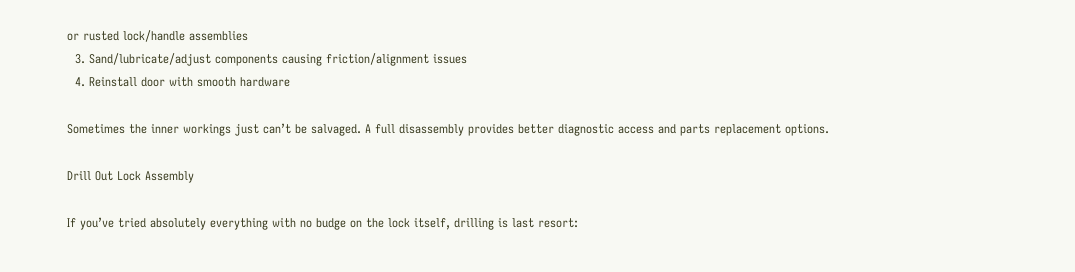or rusted lock/handle assemblies
  3. Sand/lubricate/adjust components causing friction/alignment issues
  4. Reinstall door with smooth hardware

Sometimes the inner workings just can’t be salvaged. A full disassembly provides better diagnostic access and parts replacement options.

Drill Out Lock Assembly

If you’ve tried absolutely everything with no budge on the lock itself, drilling is last resort: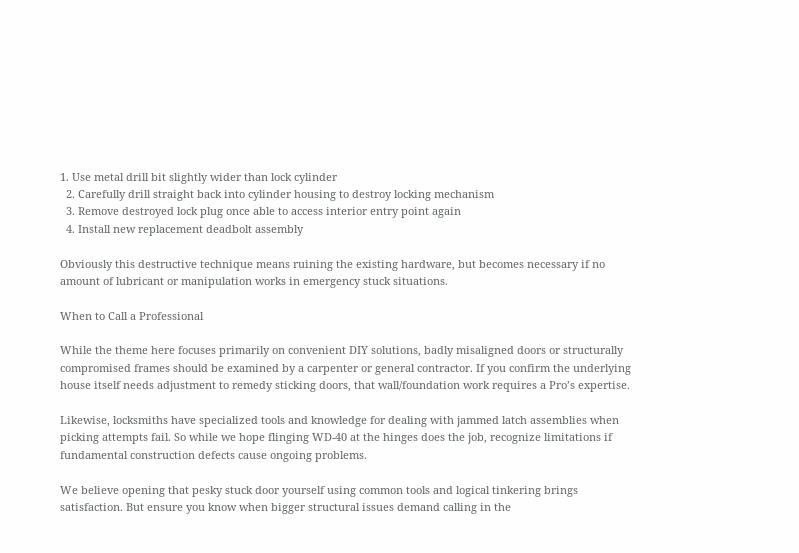1. Use metal drill bit slightly wider than lock cylinder
  2. Carefully drill straight back into cylinder housing to destroy locking mechanism
  3. Remove destroyed lock plug once able to access interior entry point again
  4. Install new replacement deadbolt assembly

Obviously this destructive technique means ruining the existing hardware, but becomes necessary if no amount of lubricant or manipulation works in emergency stuck situations.

When to Call a Professional

While the theme here focuses primarily on convenient DIY solutions, badly misaligned doors or structurally compromised frames should be examined by a carpenter or general contractor. If you confirm the underlying house itself needs adjustment to remedy sticking doors, that wall/foundation work requires a Pro’s expertise.

Likewise, locksmiths have specialized tools and knowledge for dealing with jammed latch assemblies when picking attempts fail. So while we hope flinging WD-40 at the hinges does the job, recognize limitations if fundamental construction defects cause ongoing problems.

We believe opening that pesky stuck door yourself using common tools and logical tinkering brings satisfaction. But ensure you know when bigger structural issues demand calling in the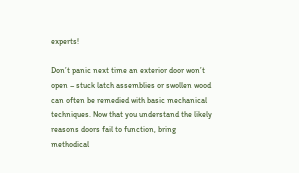experts!

Don’t panic next time an exterior door won’t open – stuck latch assemblies or swollen wood can often be remedied with basic mechanical techniques. Now that you understand the likely reasons doors fail to function, bring methodical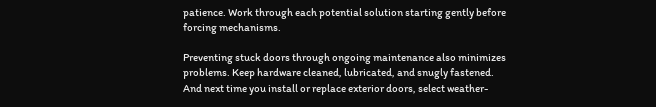patience. Work through each potential solution starting gently before forcing mechanisms.

Preventing stuck doors through ongoing maintenance also minimizes problems. Keep hardware cleaned, lubricated, and snugly fastened. And next time you install or replace exterior doors, select weather-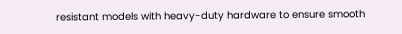resistant models with heavy-duty hardware to ensure smooth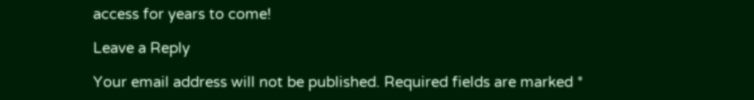access for years to come!

Leave a Reply

Your email address will not be published. Required fields are marked *